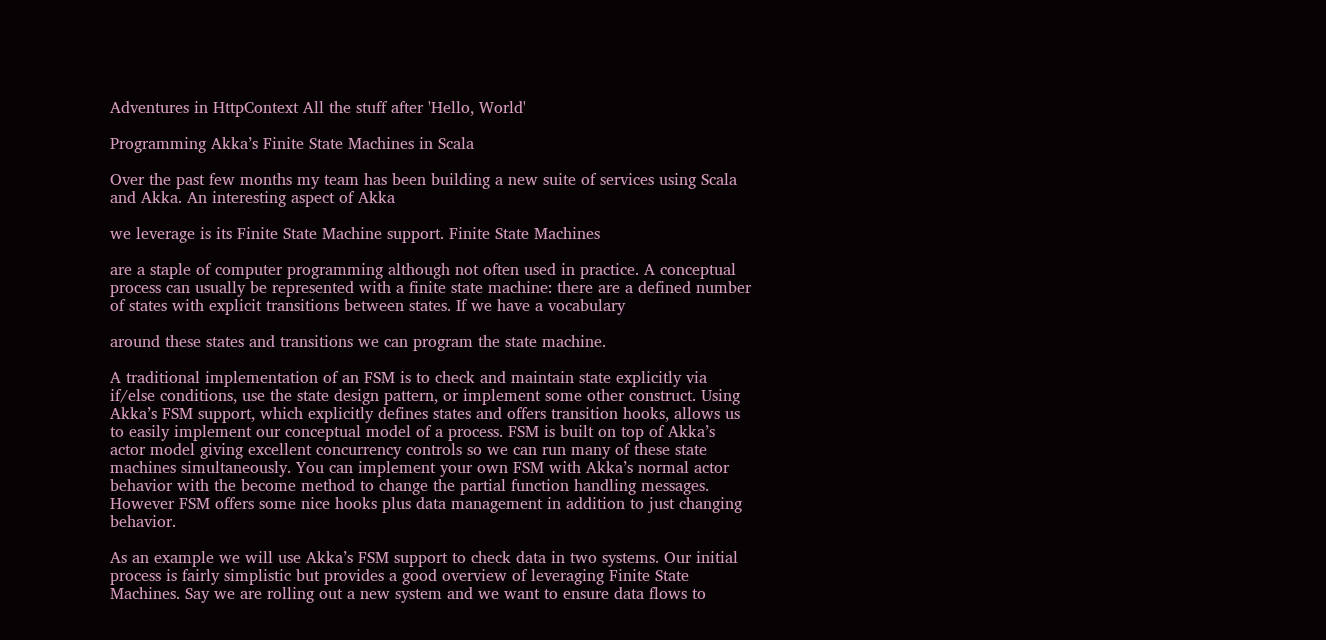Adventures in HttpContext All the stuff after 'Hello, World'

Programming Akka’s Finite State Machines in Scala

Over the past few months my team has been building a new suite of services using Scala and Akka. An interesting aspect of Akka

we leverage is its Finite State Machine support. Finite State Machines

are a staple of computer programming although not often used in practice. A conceptual process can usually be represented with a finite state machine: there are a defined number of states with explicit transitions between states. If we have a vocabulary

around these states and transitions we can program the state machine.

A traditional implementation of an FSM is to check and maintain state explicitly via if/else conditions, use the state design pattern, or implement some other construct. Using Akka’s FSM support, which explicitly defines states and offers transition hooks, allows us to easily implement our conceptual model of a process. FSM is built on top of Akka’s actor model giving excellent concurrency controls so we can run many of these state machines simultaneously. You can implement your own FSM with Akka’s normal actor behavior with the become method to change the partial function handling messages. However FSM offers some nice hooks plus data management in addition to just changing behavior.

As an example we will use Akka’s FSM support to check data in two systems. Our initial process is fairly simplistic but provides a good overview of leveraging Finite State Machines. Say we are rolling out a new system and we want to ensure data flows to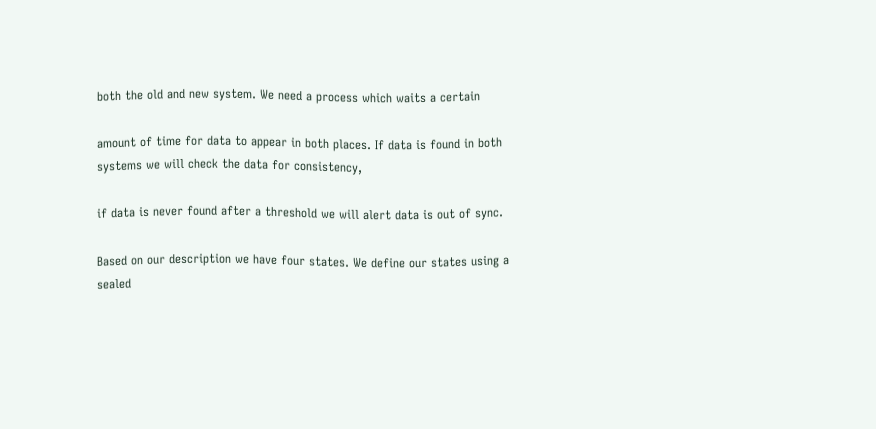both the old and new system. We need a process which waits a certain

amount of time for data to appear in both places. If data is found in both systems we will check the data for consistency,

if data is never found after a threshold we will alert data is out of sync.

Based on our description we have four states. We define our states using a sealed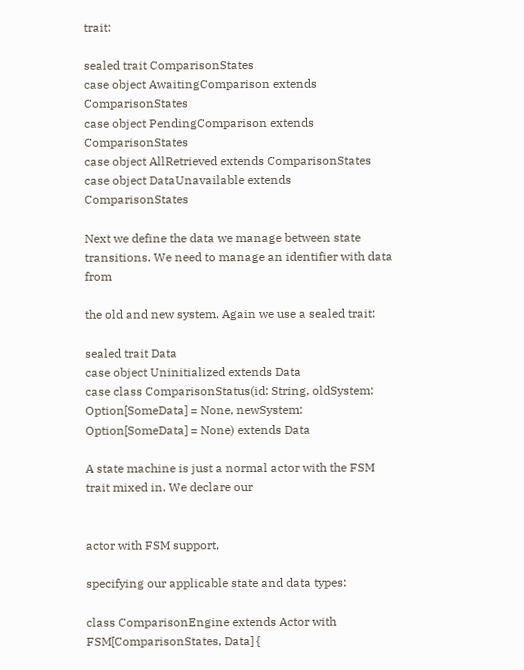trait:

sealed trait ComparisonStates
case object AwaitingComparison extends ComparisonStates
case object PendingComparison extends ComparisonStates
case object AllRetrieved extends ComparisonStates
case object DataUnavailable extends ComparisonStates

Next we define the data we manage between state transitions. We need to manage an identifier with data from

the old and new system. Again we use a sealed trait:

sealed trait Data
case object Uninitialized extends Data
case class ComparisonStatus(id: String, oldSystem: Option[SomeData] = None, newSystem: Option[SomeData] = None) extends Data

A state machine is just a normal actor with the FSM trait mixed in. We declare our


actor with FSM support,

specifying our applicable state and data types:

class ComparisonEngine extends Actor with FSM[ComparisonStates, Data] {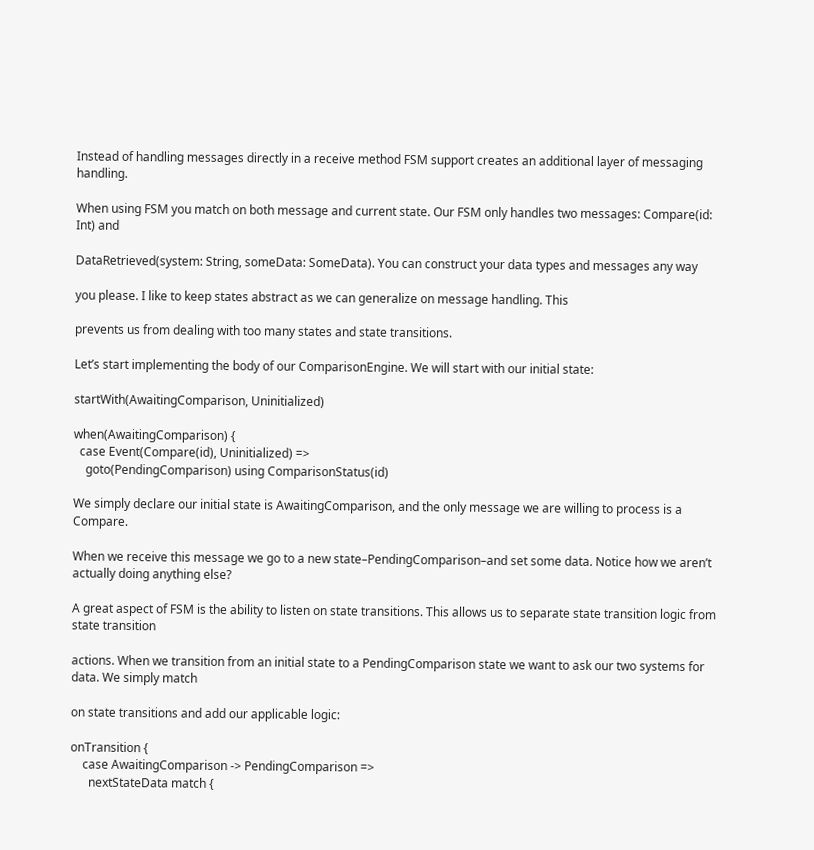Instead of handling messages directly in a receive method FSM support creates an additional layer of messaging handling.

When using FSM you match on both message and current state. Our FSM only handles two messages: Compare(id: Int) and

DataRetrieved(system: String, someData: SomeData). You can construct your data types and messages any way

you please. I like to keep states abstract as we can generalize on message handling. This

prevents us from dealing with too many states and state transitions.

Let’s start implementing the body of our ComparisonEngine. We will start with our initial state:

startWith(AwaitingComparison, Uninitialized)

when(AwaitingComparison) {
  case Event(Compare(id), Uninitialized) =>
    goto(PendingComparison) using ComparisonStatus(id)

We simply declare our initial state is AwaitingComparison, and the only message we are willing to process is a Compare.

When we receive this message we go to a new state–PendingComparison–and set some data. Notice how we aren’t actually doing anything else?

A great aspect of FSM is the ability to listen on state transitions. This allows us to separate state transition logic from state transition

actions. When we transition from an initial state to a PendingComparison state we want to ask our two systems for data. We simply match

on state transitions and add our applicable logic:

onTransition {
    case AwaitingComparison -> PendingComparison =>
      nextStateData match {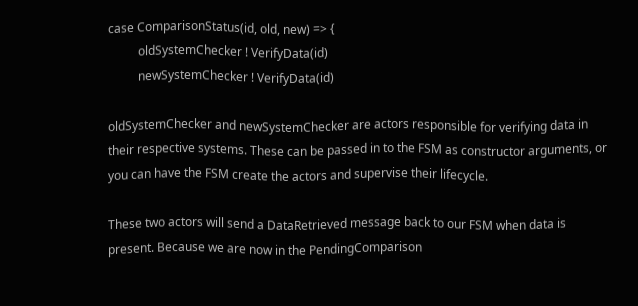case ComparisonStatus(id, old, new) => {
          oldSystemChecker ! VerifyData(id)
          newSystemChecker ! VerifyData(id)

oldSystemChecker and newSystemChecker are actors responsible for verifying data in their respective systems. These can be passed in to the FSM as constructor arguments, or you can have the FSM create the actors and supervise their lifecycle.

These two actors will send a DataRetrieved message back to our FSM when data is present. Because we are now in the PendingComparison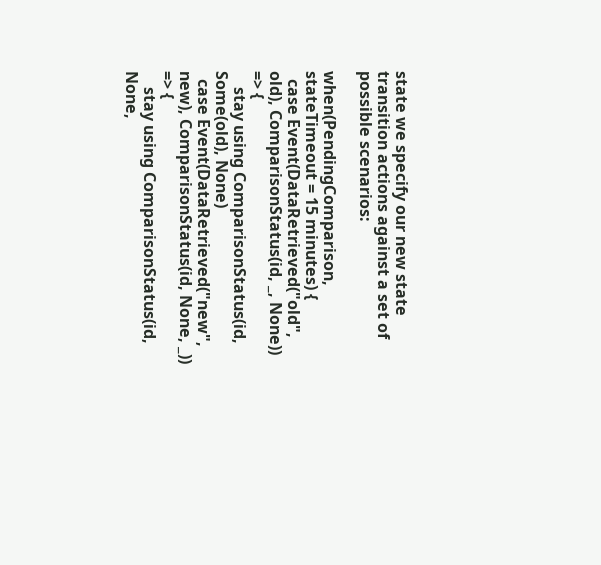state we specify our new state transition actions against a set of possible scenarios:

when(PendingComparison, stateTimeout = 15 minutes) {
  case Event(DataRetrieved("old", old), ComparisonStatus(id, _, None)) => {
    stay using ComparisonStatus(id, Some(old), None)
  case Event(DataRetrieved("new", new), ComparisonStatus(id, None, _)) => {
    stay using ComparisonStatus(id, None,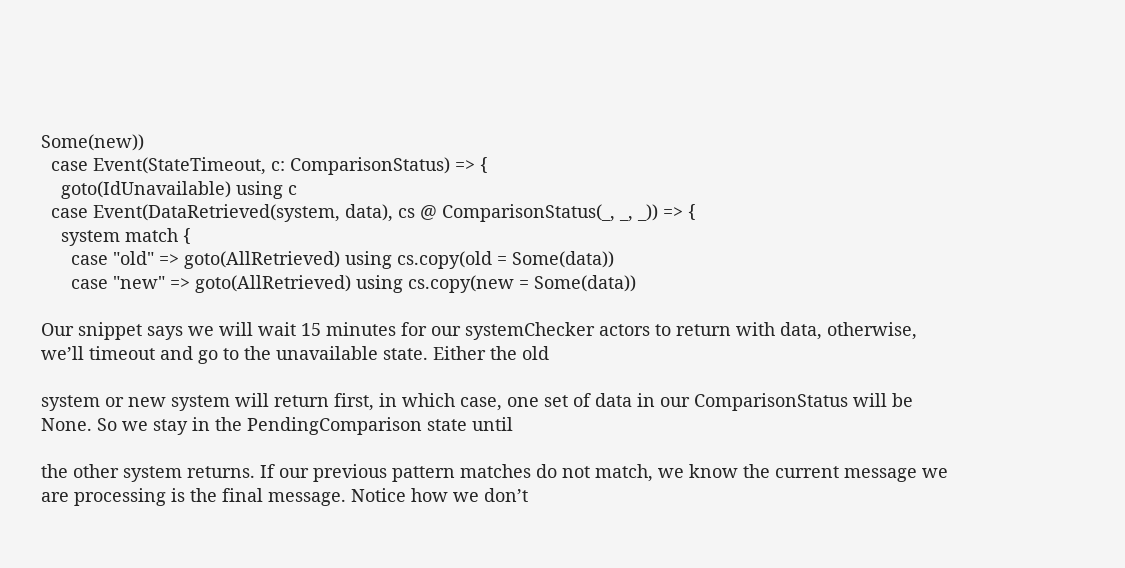Some(new))
  case Event(StateTimeout, c: ComparisonStatus) => {
    goto(IdUnavailable) using c
  case Event(DataRetrieved(system, data), cs @ ComparisonStatus(_, _, _)) => {
    system match {
      case "old" => goto(AllRetrieved) using cs.copy(old = Some(data))
      case "new" => goto(AllRetrieved) using cs.copy(new = Some(data))

Our snippet says we will wait 15 minutes for our systemChecker actors to return with data, otherwise, we’ll timeout and go to the unavailable state. Either the old

system or new system will return first, in which case, one set of data in our ComparisonStatus will be None. So we stay in the PendingComparison state until

the other system returns. If our previous pattern matches do not match, we know the current message we are processing is the final message. Notice how we don’t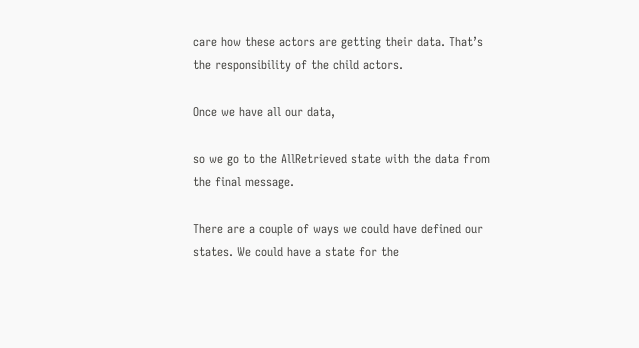care how these actors are getting their data. That’s the responsibility of the child actors.

Once we have all our data,

so we go to the AllRetrieved state with the data from the final message.

There are a couple of ways we could have defined our states. We could have a state for the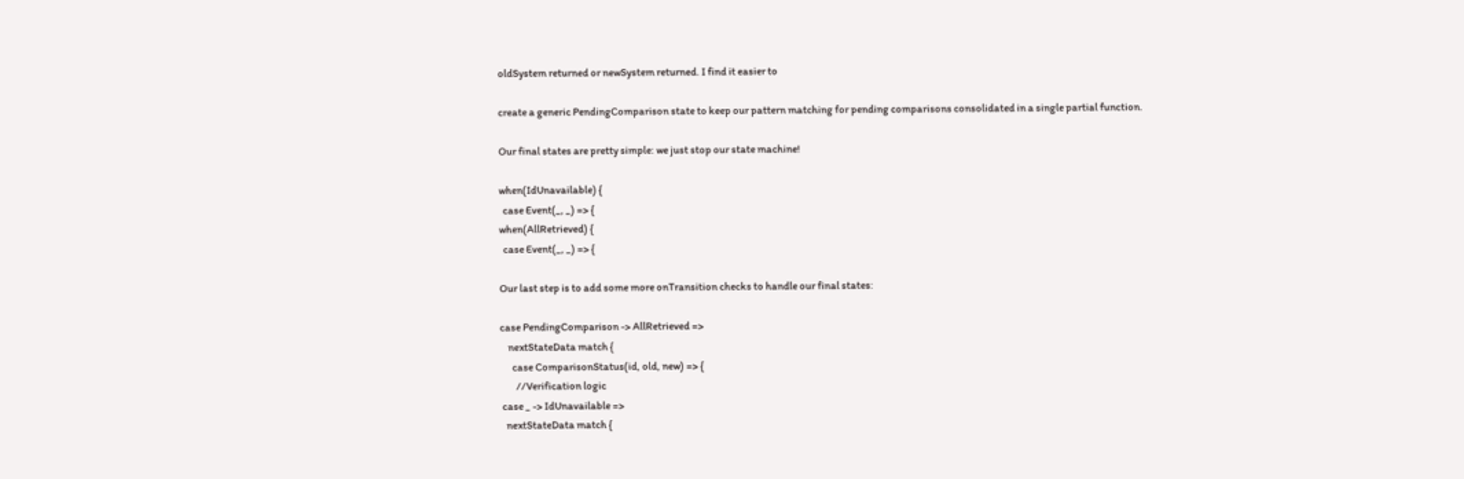oldSystem returned or newSystem returned. I find it easier to

create a generic PendingComparison state to keep our pattern matching for pending comparisons consolidated in a single partial function.

Our final states are pretty simple: we just stop our state machine!

when(IdUnavailable) {
  case Event(_, _) => {
when(AllRetrieved) {
  case Event(_, _) => {

Our last step is to add some more onTransition checks to handle our final states:

case PendingComparison -> AllRetrieved =>
    nextStateData match {
      case ComparisonStatus(id, old, new) => {
        //Verification logic
 case _ -> IdUnavailable =>
   nextStateData match {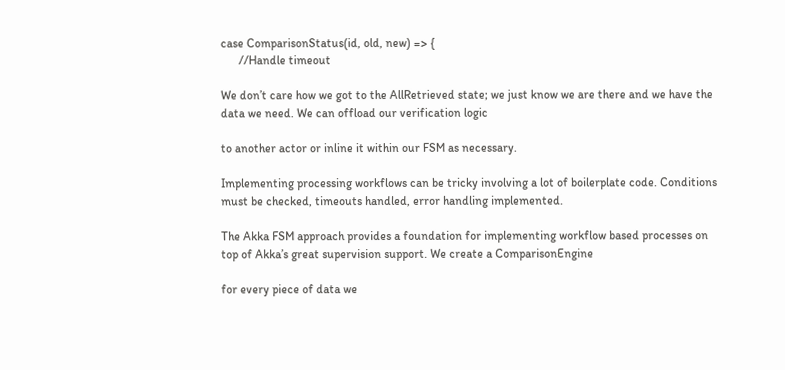case ComparisonStatus(id, old, new) => {
      //Handle timeout

We don’t care how we got to the AllRetrieved state; we just know we are there and we have the data we need. We can offload our verification logic

to another actor or inline it within our FSM as necessary.

Implementing processing workflows can be tricky involving a lot of boilerplate code. Conditions must be checked, timeouts handled, error handling implemented.

The Akka FSM approach provides a foundation for implementing workflow based processes on top of Akka’s great supervision support. We create a ComparisonEngine

for every piece of data we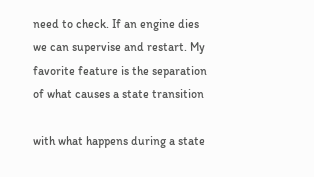need to check. If an engine dies we can supervise and restart. My favorite feature is the separation of what causes a state transition

with what happens during a state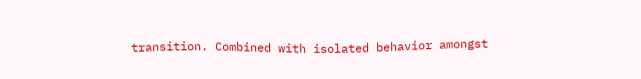transition. Combined with isolated behavior amongst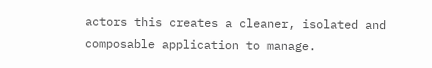actors this creates a cleaner, isolated and composable application to manage.